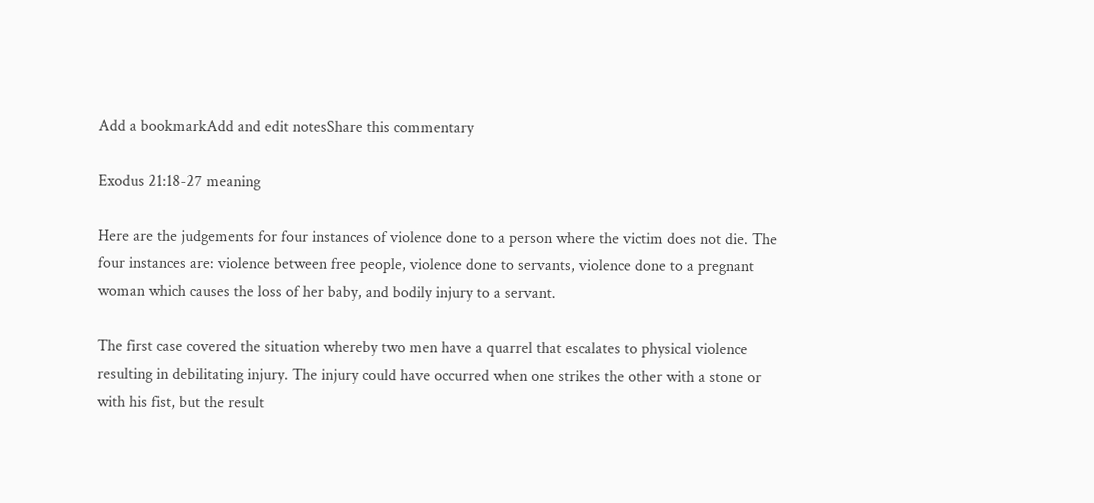Add a bookmarkAdd and edit notesShare this commentary

Exodus 21:18-27 meaning

Here are the judgements for four instances of violence done to a person where the victim does not die. The four instances are: violence between free people, violence done to servants, violence done to a pregnant woman which causes the loss of her baby, and bodily injury to a servant.

The first case covered the situation whereby two men have a quarrel that escalates to physical violence resulting in debilitating injury. The injury could have occurred when one strikes the other with a stone or with his fist, but the result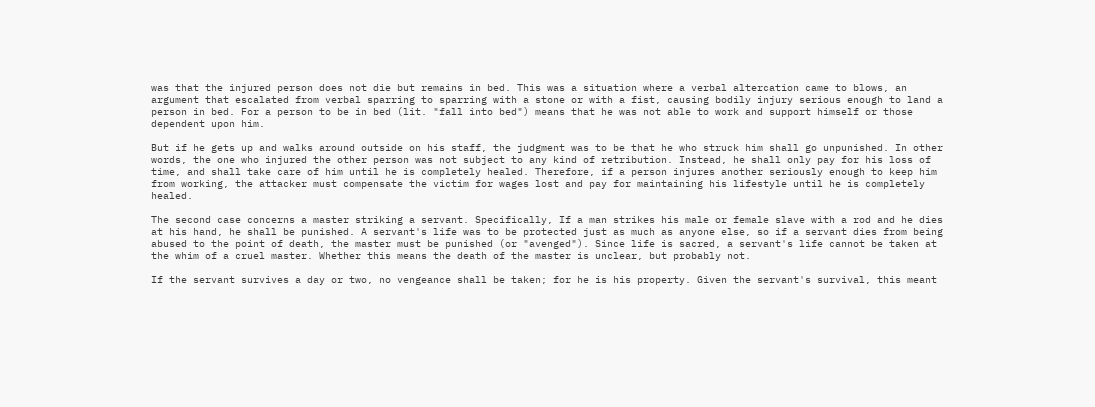was that the injured person does not die but remains in bed. This was a situation where a verbal altercation came to blows, an argument that escalated from verbal sparring to sparring with a stone or with a fist, causing bodily injury serious enough to land a person in bed. For a person to be in bed (lit. "fall into bed") means that he was not able to work and support himself or those dependent upon him.

But if he gets up and walks around outside on his staff, the judgment was to be that he who struck him shall go unpunished. In other words, the one who injured the other person was not subject to any kind of retribution. Instead, he shall only pay for his loss of time, and shall take care of him until he is completely healed. Therefore, if a person injures another seriously enough to keep him from working, the attacker must compensate the victim for wages lost and pay for maintaining his lifestyle until he is completely healed.

The second case concerns a master striking a servant. Specifically, If a man strikes his male or female slave with a rod and he dies at his hand, he shall be punished. A servant's life was to be protected just as much as anyone else, so if a servant dies from being abused to the point of death, the master must be punished (or "avenged"). Since life is sacred, a servant's life cannot be taken at the whim of a cruel master. Whether this means the death of the master is unclear, but probably not.

If the servant survives a day or two, no vengeance shall be taken; for he is his property. Given the servant's survival, this meant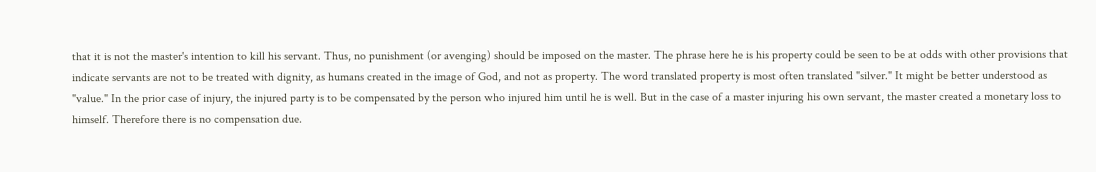that it is not the master's intention to kill his servant. Thus, no punishment (or avenging) should be imposed on the master. The phrase here he is his property could be seen to be at odds with other provisions that indicate servants are not to be treated with dignity, as humans created in the image of God, and not as property. The word translated property is most often translated "silver." It might be better understood as "value." In the prior case of injury, the injured party is to be compensated by the person who injured him until he is well. But in the case of a master injuring his own servant, the master created a monetary loss to himself. Therefore there is no compensation due.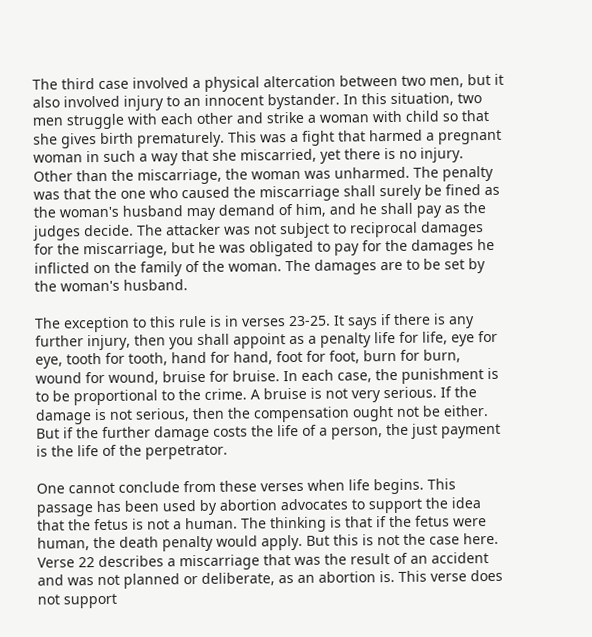The third case involved a physical altercation between two men, but it also involved injury to an innocent bystander. In this situation, two men struggle with each other and strike a woman with child so that she gives birth prematurely. This was a fight that harmed a pregnant woman in such a way that she miscarried, yet there is no injury. Other than the miscarriage, the woman was unharmed. The penalty was that the one who caused the miscarriage shall surely be fined as the woman's husband may demand of him, and he shall pay as the judges decide. The attacker was not subject to reciprocal damages for the miscarriage, but he was obligated to pay for the damages he inflicted on the family of the woman. The damages are to be set by the woman's husband.

The exception to this rule is in verses 23-25. It says if there is any further injury, then you shall appoint as a penalty life for life, eye for eye, tooth for tooth, hand for hand, foot for foot, burn for burn, wound for wound, bruise for bruise. In each case, the punishment is to be proportional to the crime. A bruise is not very serious. If the damage is not serious, then the compensation ought not be either. But if the further damage costs the life of a person, the just payment is the life of the perpetrator.

One cannot conclude from these verses when life begins. This passage has been used by abortion advocates to support the idea that the fetus is not a human. The thinking is that if the fetus were human, the death penalty would apply. But this is not the case here. Verse 22 describes a miscarriage that was the result of an accident and was not planned or deliberate, as an abortion is. This verse does not support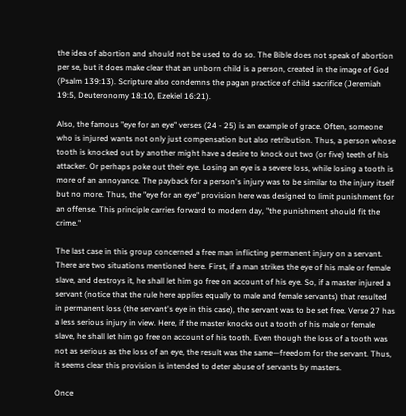the idea of abortion and should not be used to do so. The Bible does not speak of abortion per se, but it does make clear that an unborn child is a person, created in the image of God (Psalm 139:13). Scripture also condemns the pagan practice of child sacrifice (Jeremiah 19:5, Deuteronomy 18:10, Ezekiel 16:21).

Also, the famous "eye for an eye" verses (24 - 25) is an example of grace. Often, someone who is injured wants not only just compensation but also retribution. Thus, a person whose tooth is knocked out by another might have a desire to knock out two (or five) teeth of his attacker. Or perhaps poke out their eye. Losing an eye is a severe loss, while losing a tooth is more of an annoyance. The payback for a person's injury was to be similar to the injury itself but no more. Thus, the "eye for an eye" provision here was designed to limit punishment for an offense. This principle carries forward to modern day, "the punishment should fit the crime."

The last case in this group concerned a free man inflicting permanent injury on a servant. There are two situations mentioned here. First, if a man strikes the eye of his male or female slave, and destroys it, he shall let him go free on account of his eye. So, if a master injured a servant (notice that the rule here applies equally to male and female servants) that resulted in permanent loss (the servant's eye in this case), the servant was to be set free. Verse 27 has a less serious injury in view. Here, if the master knocks out a tooth of his male or female slave, he shall let him go free on account of his tooth. Even though the loss of a tooth was not as serious as the loss of an eye, the result was the same—freedom for the servant. Thus, it seems clear this provision is intended to deter abuse of servants by masters.

Once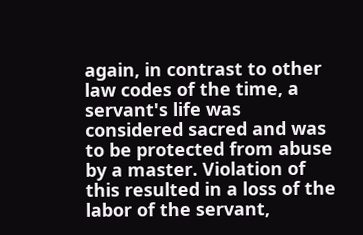again, in contrast to other law codes of the time, a servant's life was considered sacred and was to be protected from abuse by a master. Violation of this resulted in a loss of the labor of the servant,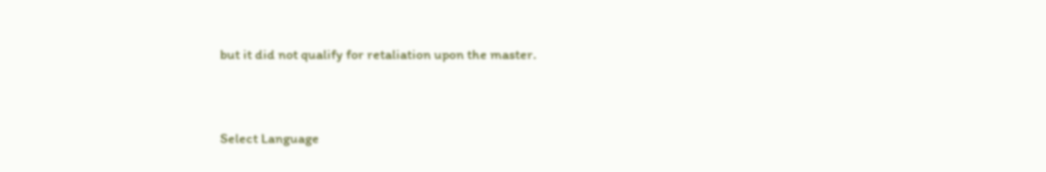but it did not qualify for retaliation upon the master.


Select Language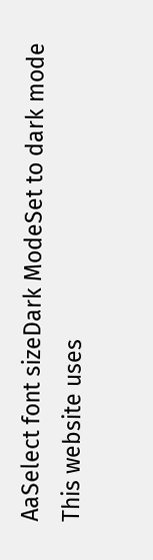AaSelect font sizeDark ModeSet to dark mode
This website uses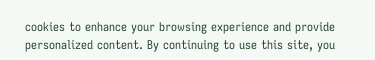cookies to enhance your browsing experience and provide personalized content. By continuing to use this site, you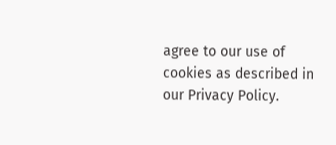agree to our use of cookies as described in our Privacy Policy.